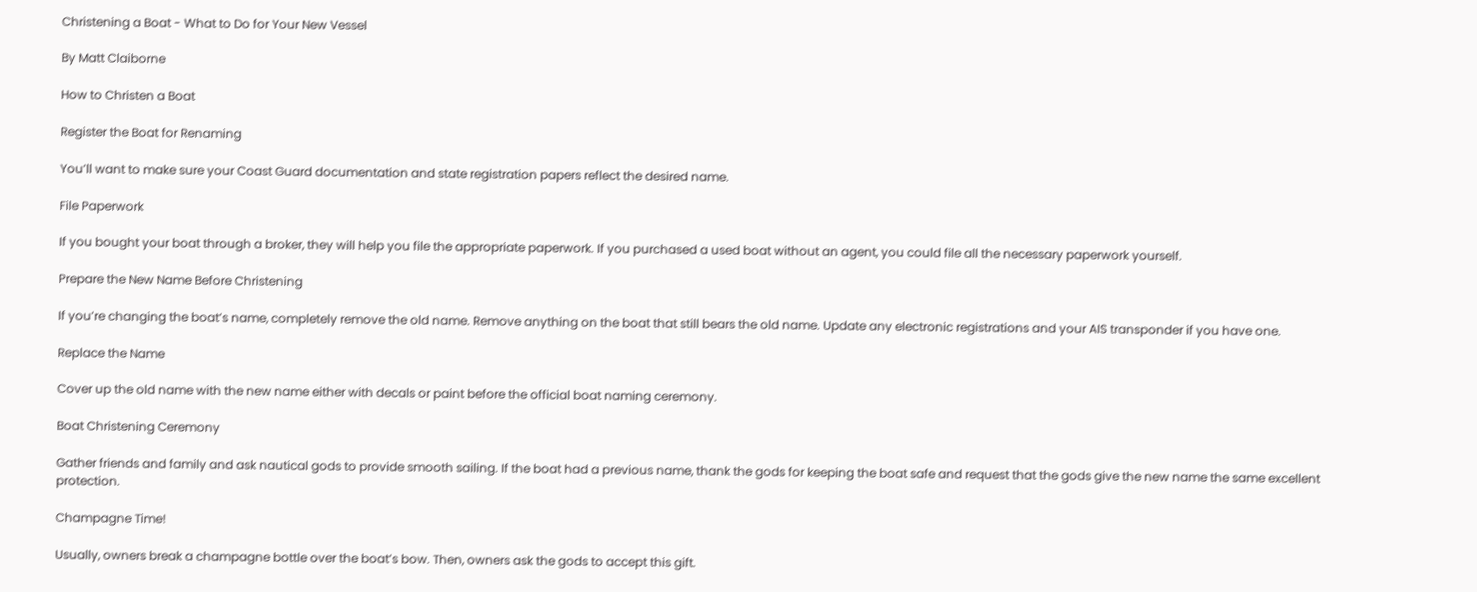Christening a Boat - What to Do for Your New Vessel

By Matt Claiborne

How to Christen a Boat

Register the Boat for Renaming

You’ll want to make sure your Coast Guard documentation and state registration papers reflect the desired name.

File Paperwork

If you bought your boat through a broker, they will help you file the appropriate paperwork. If you purchased a used boat without an agent, you could file all the necessary paperwork yourself.

Prepare the New Name Before Christening

If you’re changing the boat’s name, completely remove the old name. Remove anything on the boat that still bears the old name. Update any electronic registrations and your AIS transponder if you have one.

Replace the Name

Cover up the old name with the new name either with decals or paint before the official boat naming ceremony.

Boat Christening Ceremony

Gather friends and family and ask nautical gods to provide smooth sailing. If the boat had a previous name, thank the gods for keeping the boat safe and request that the gods give the new name the same excellent protection.

Champagne Time!

Usually, owners break a champagne bottle over the boat’s bow. Then, owners ask the gods to accept this gift.